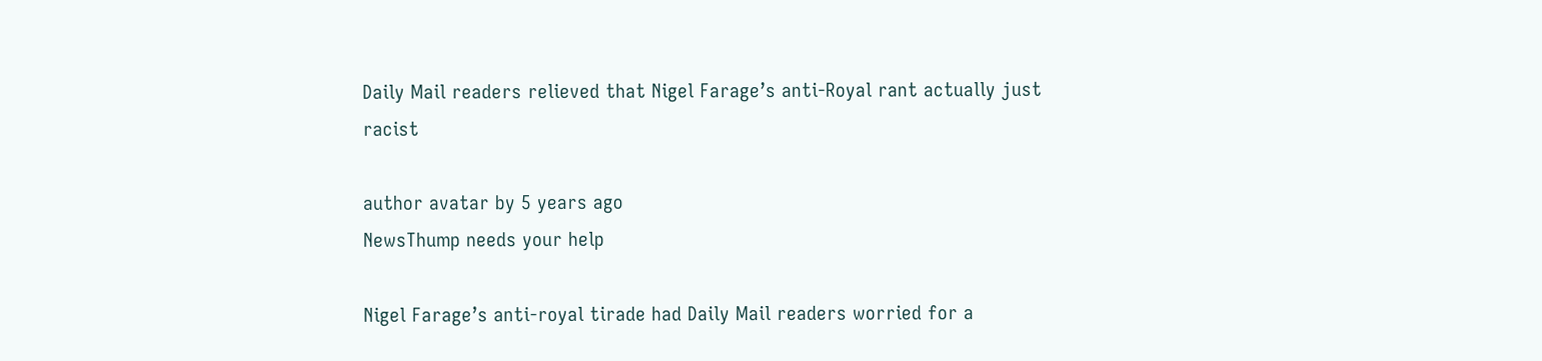Daily Mail readers relieved that Nigel Farage’s anti-Royal rant actually just racist

author avatar by 5 years ago
NewsThump needs your help

Nigel Farage’s anti-royal tirade had Daily Mail readers worried for a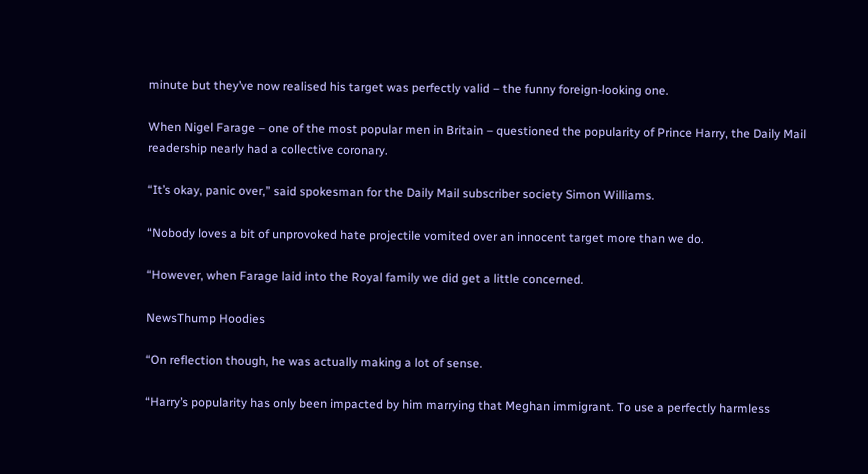minute but they’ve now realised his target was perfectly valid – the funny foreign-looking one.

When Nigel Farage – one of the most popular men in Britain – questioned the popularity of Prince Harry, the Daily Mail readership nearly had a collective coronary.

“It’s okay, panic over,” said spokesman for the Daily Mail subscriber society Simon Williams.

“Nobody loves a bit of unprovoked hate projectile vomited over an innocent target more than we do.

“However, when Farage laid into the Royal family we did get a little concerned.

NewsThump Hoodies

“On reflection though, he was actually making a lot of sense.

“Harry’s popularity has only been impacted by him marrying that Meghan immigrant. To use a perfectly harmless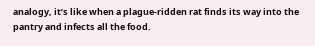analogy, it’s like when a plague-ridden rat finds its way into the pantry and infects all the food.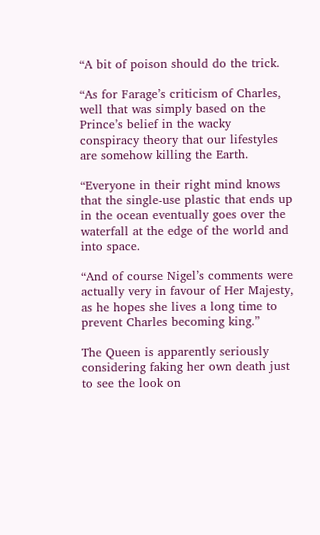“A bit of poison should do the trick.

“As for Farage’s criticism of Charles, well that was simply based on the Prince’s belief in the wacky conspiracy theory that our lifestyles are somehow killing the Earth.

“Everyone in their right mind knows that the single-use plastic that ends up in the ocean eventually goes over the waterfall at the edge of the world and into space.

“And of course Nigel’s comments were actually very in favour of Her Majesty, as he hopes she lives a long time to prevent Charles becoming king.”

The Queen is apparently seriously considering faking her own death just to see the look on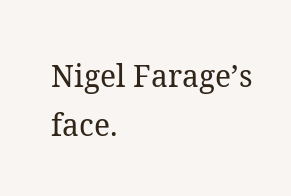Nigel Farage’s face.